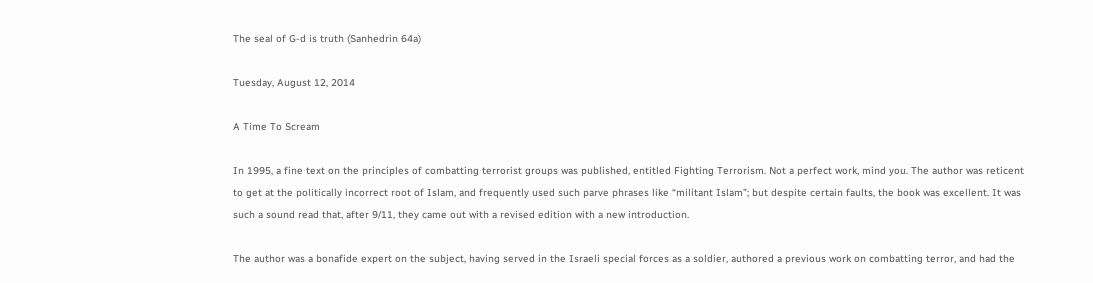The seal of G-d is truth (Sanhedrin 64a)

Tuesday, August 12, 2014

A Time To Scream

In 1995, a fine text on the principles of combatting terrorist groups was published, entitled Fighting Terrorism. Not a perfect work, mind you. The author was reticent to get at the politically incorrect root of Islam, and frequently used such parve phrases like “militant Islam”; but despite certain faults, the book was excellent. It was such a sound read that, after 9/11, they came out with a revised edition with a new introduction.

The author was a bonafide expert on the subject, having served in the Israeli special forces as a soldier, authored a previous work on combatting terror, and had the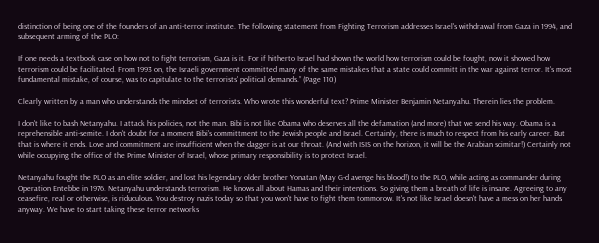distinction of being one of the founders of an anti-terror institute. The following statement from Fighting Terrorism addresses Israel's withdrawal from Gaza in 1994, and subsequent arming of the PLO:

If one needs a textbook case on how not to fight terrorism, Gaza is it. For if hitherto Israel had shown the world how terrorism could be fought, now it showed how terrorism could be facilitated. From 1993 on, the Israeli government committed many of the same mistakes that a state could committ in the war against terror. It's most fundamental mistake, of course, was to capitulate to the terrorists' political demands.” (Page 110)

Clearly written by a man who understands the mindset of terrorists. Who wrote this wonderful text? Prime Minister Benjamin Netanyahu. Therein lies the problem.

I don't like to bash Netanyahu. I attack his policies, not the man. Bibi is not like Obama who deserves all the defamation (and more) that we send his way. Obama is a reprehensible anti-semite. I don't doubt for a moment Bibi's committment to the Jewish people and Israel. Certainly, there is much to respect from his early career. But that is where it ends. Love and commitment are insufficient when the dagger is at our throat. (And with ISIS on the horizon, it will be the Arabian scimitar!) Certainly not while occupying the office of the Prime Minister of Israel, whose primary responsibility is to protect Israel.

Netanyahu fought the PLO as an elite soldier, and lost his legendary older brother Yonatan (May G-d avenge his blood!) to the PLO, while acting as commander during Operation Entebbe in 1976. Netanyahu understands terrorism. He knows all about Hamas and their intentions. So giving them a breath of life is insane. Agreeing to any ceasefire, real or otherwise, is riduculous. You destroy nazis today so that you won't have to fight them tommorow. It's not like Israel doesn't have a mess on her hands anyway. We have to start taking these terror networks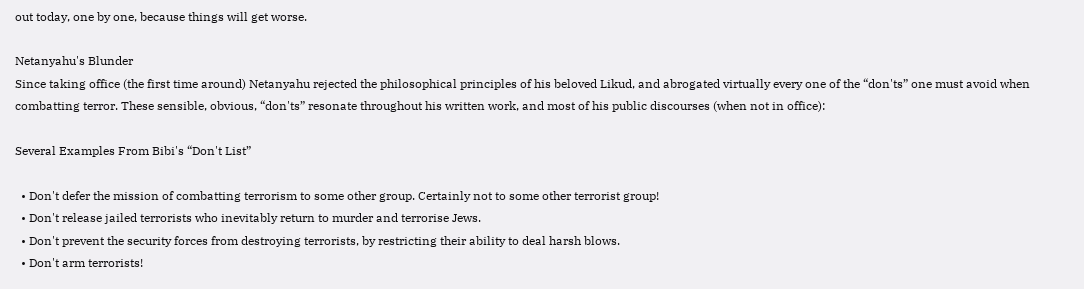out today, one by one, because things will get worse.

Netanyahu's Blunder
Since taking office (the first time around) Netanyahu rejected the philosophical principles of his beloved Likud, and abrogated virtually every one of the “don'ts” one must avoid when combatting terror. These sensible, obvious, “don'ts” resonate throughout his written work, and most of his public discourses (when not in office):

Several Examples From Bibi's “Don't List”

  • Don't defer the mission of combatting terrorism to some other group. Certainly not to some other terrorist group!
  • Don't release jailed terrorists who inevitably return to murder and terrorise Jews.
  • Don't prevent the security forces from destroying terrorists, by restricting their ability to deal harsh blows.
  • Don't arm terrorists!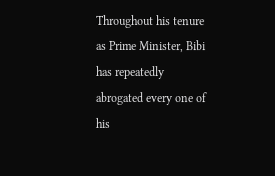Throughout his tenure as Prime Minister, Bibi has repeatedly abrogated every one of his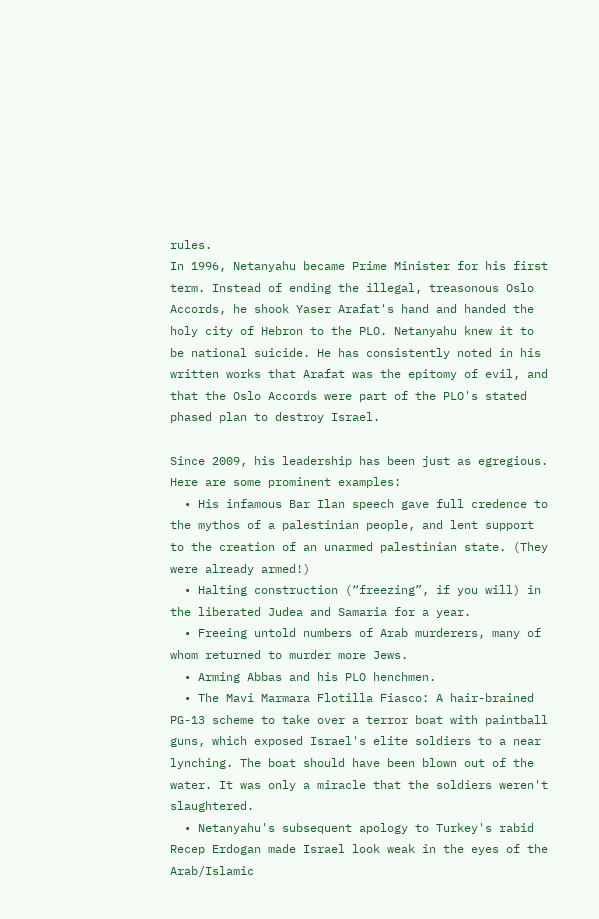rules.
In 1996, Netanyahu became Prime Minister for his first term. Instead of ending the illegal, treasonous Oslo Accords, he shook Yaser Arafat's hand and handed the holy city of Hebron to the PLO. Netanyahu knew it to be national suicide. He has consistently noted in his written works that Arafat was the epitomy of evil, and that the Oslo Accords were part of the PLO's stated phased plan to destroy Israel.

Since 2009, his leadership has been just as egregious. Here are some prominent examples:
  • His infamous Bar Ilan speech gave full credence to the mythos of a palestinian people, and lent support to the creation of an unarmed palestinian state. (They were already armed!)
  • Halting construction (“freezing”, if you will) in the liberated Judea and Samaria for a year.
  • Freeing untold numbers of Arab murderers, many of whom returned to murder more Jews.
  • Arming Abbas and his PLO henchmen.
  • The Mavi Marmara Flotilla Fiasco: A hair-brained PG-13 scheme to take over a terror boat with paintball guns, which exposed Israel's elite soldiers to a near lynching. The boat should have been blown out of the water. It was only a miracle that the soldiers weren't slaughtered.
  • Netanyahu's subsequent apology to Turkey's rabid Recep Erdogan made Israel look weak in the eyes of the Arab/Islamic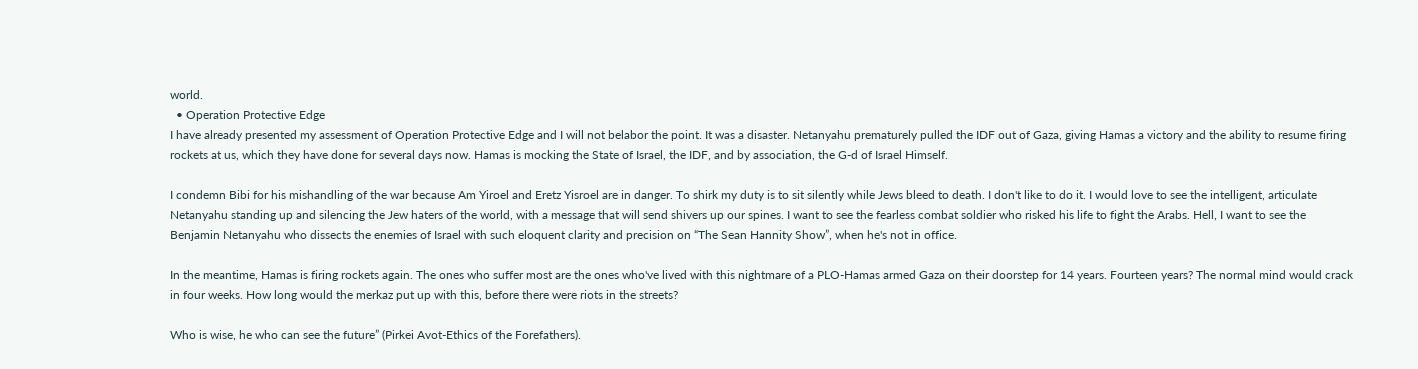world.
  • Operation Protective Edge
I have already presented my assessment of Operation Protective Edge and I will not belabor the point. It was a disaster. Netanyahu prematurely pulled the IDF out of Gaza, giving Hamas a victory and the ability to resume firing rockets at us, which they have done for several days now. Hamas is mocking the State of Israel, the IDF, and by association, the G-d of Israel Himself.

I condemn Bibi for his mishandling of the war because Am Yiroel and Eretz Yisroel are in danger. To shirk my duty is to sit silently while Jews bleed to death. I don't like to do it. I would love to see the intelligent, articulate Netanyahu standing up and silencing the Jew haters of the world, with a message that will send shivers up our spines. I want to see the fearless combat soldier who risked his life to fight the Arabs. Hell, I want to see the Benjamin Netanyahu who dissects the enemies of Israel with such eloquent clarity and precision on “The Sean Hannity Show”, when he's not in office.

In the meantime, Hamas is firing rockets again. The ones who suffer most are the ones who've lived with this nightmare of a PLO-Hamas armed Gaza on their doorstep for 14 years. Fourteen years? The normal mind would crack in four weeks. How long would the merkaz put up with this, before there were riots in the streets?

Who is wise, he who can see the future” (Pirkei Avot-Ethics of the Forefathers).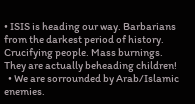• ISIS is heading our way. Barbarians from the darkest period of history. Crucifying people. Mass burnings. They are actually beheading children!
  • We are sorrounded by Arab/Islamic enemies.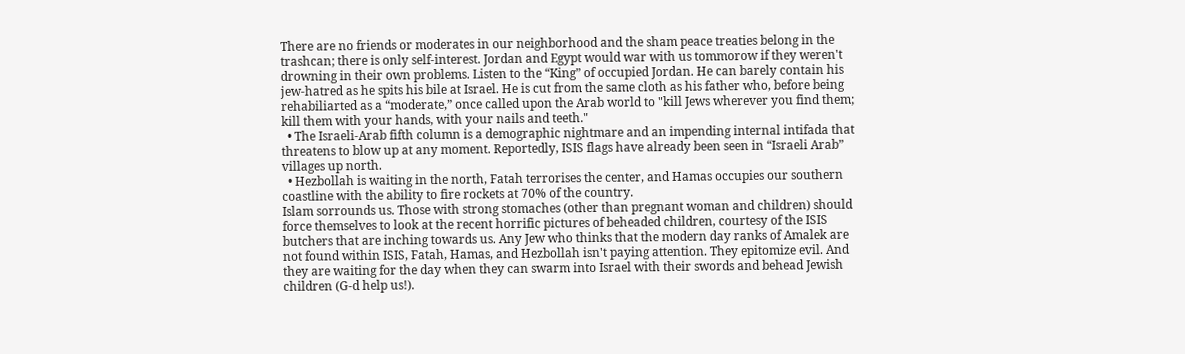There are no friends or moderates in our neighborhood and the sham peace treaties belong in the trashcan; there is only self-interest. Jordan and Egypt would war with us tommorow if they weren't drowning in their own problems. Listen to the “King” of occupied Jordan. He can barely contain his jew-hatred as he spits his bile at Israel. He is cut from the same cloth as his father who, before being rehabiliarted as a “moderate,” once called upon the Arab world to "kill Jews wherever you find them; kill them with your hands, with your nails and teeth."
  • The Israeli-Arab fifth column is a demographic nightmare and an impending internal intifada that threatens to blow up at any moment. Reportedly, ISIS flags have already been seen in “Israeli Arab” villages up north.
  • Hezbollah is waiting in the north, Fatah terrorises the center, and Hamas occupies our southern coastline with the ability to fire rockets at 70% of the country.
Islam sorrounds us. Those with strong stomaches (other than pregnant woman and children) should force themselves to look at the recent horrific pictures of beheaded children, courtesy of the ISIS butchers that are inching towards us. Any Jew who thinks that the modern day ranks of Amalek are not found within ISIS, Fatah, Hamas, and Hezbollah isn't paying attention. They epitomize evil. And they are waiting for the day when they can swarm into Israel with their swords and behead Jewish children (G-d help us!).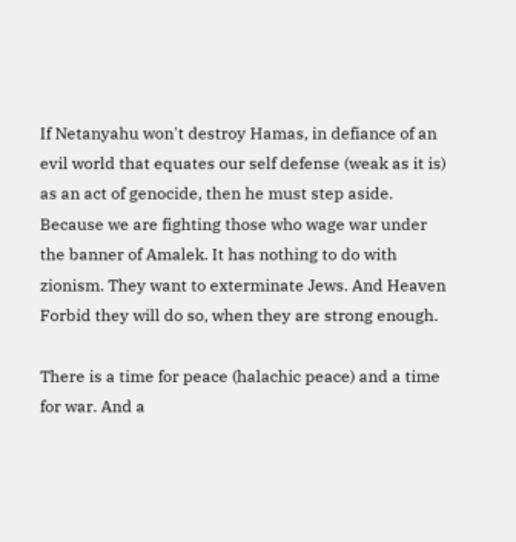If Netanyahu won't destroy Hamas, in defiance of an evil world that equates our self defense (weak as it is) as an act of genocide, then he must step aside. Because we are fighting those who wage war under the banner of Amalek. It has nothing to do with zionism. They want to exterminate Jews. And Heaven Forbid they will do so, when they are strong enough.

There is a time for peace (halachic peace) and a time for war. And a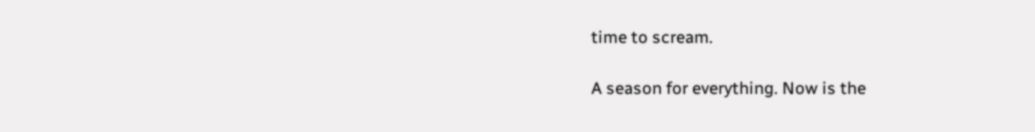time to scream.

A season for everything. Now is the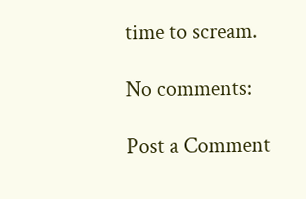time to scream.

No comments:

Post a Comment